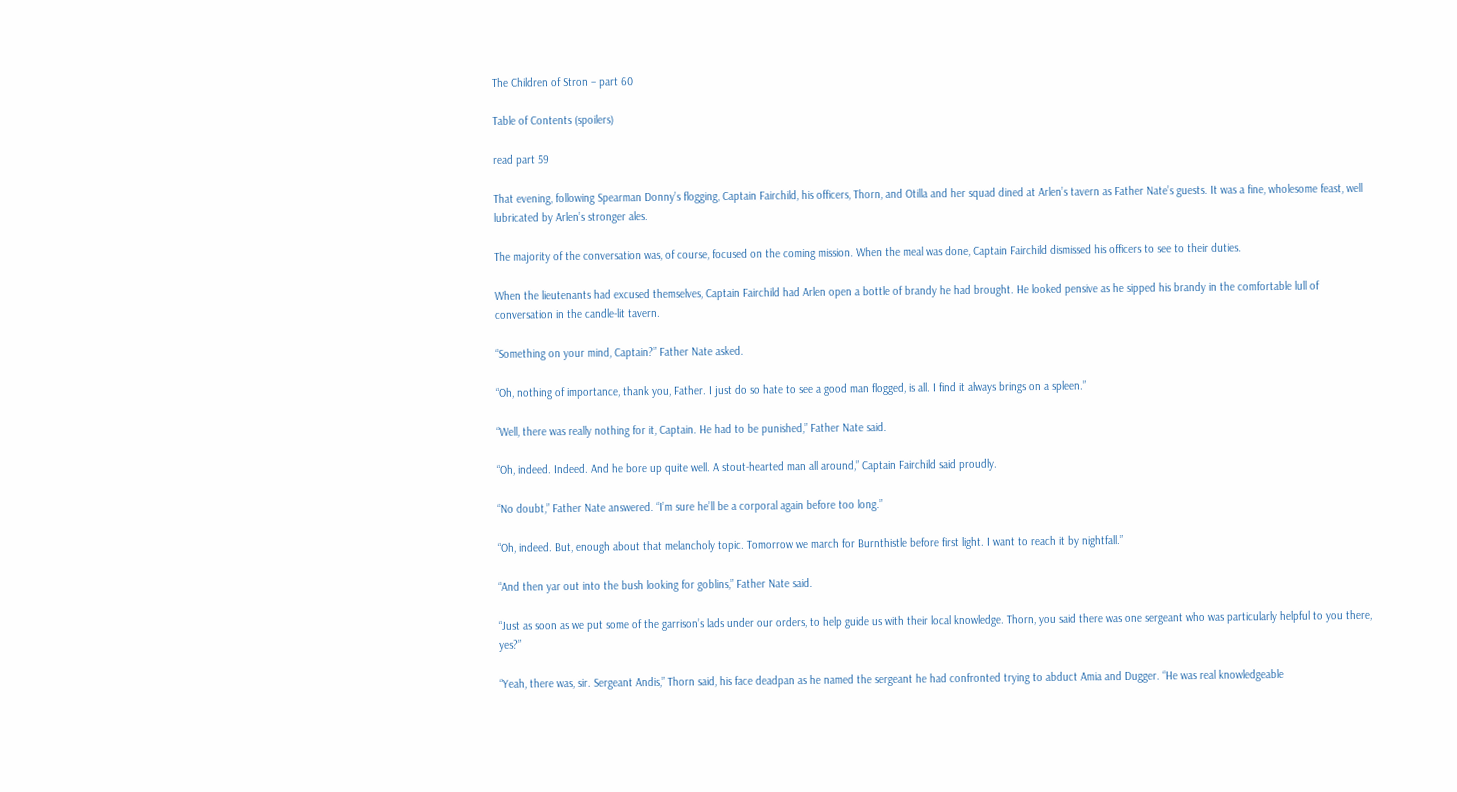The Children of Stron – part 60

Table of Contents (spoilers)

read part 59

That evening, following Spearman Donny’s flogging, Captain Fairchild, his officers, Thorn, and Otilla and her squad dined at Arlen’s tavern as Father Nate’s guests. It was a fine, wholesome feast, well lubricated by Arlen’s stronger ales.

The majority of the conversation was, of course, focused on the coming mission. When the meal was done, Captain Fairchild dismissed his officers to see to their duties.

When the lieutenants had excused themselves, Captain Fairchild had Arlen open a bottle of brandy he had brought. He looked pensive as he sipped his brandy in the comfortable lull of conversation in the candle-lit tavern.

“Something on your mind, Captain?” Father Nate asked.

“Oh, nothing of importance, thank you, Father. I just do so hate to see a good man flogged, is all. I find it always brings on a spleen.”

“Well, there was really nothing for it, Captain. He had to be punished,” Father Nate said.

“Oh, indeed. Indeed. And he bore up quite well. A stout-hearted man all around,” Captain Fairchild said proudly.

“No doubt,” Father Nate answered. “I’m sure he’ll be a corporal again before too long.”

“Oh, indeed. But, enough about that melancholy topic. Tomorrow we march for Burnthistle before first light. I want to reach it by nightfall.”

“And then yar out into the bush looking for goblins,” Father Nate said.

“Just as soon as we put some of the garrison’s lads under our orders, to help guide us with their local knowledge. Thorn, you said there was one sergeant who was particularly helpful to you there, yes?”

“Yeah, there was, sir. Sergeant Andis,” Thorn said, his face deadpan as he named the sergeant he had confronted trying to abduct Amia and Dugger. “He was real knowledgeable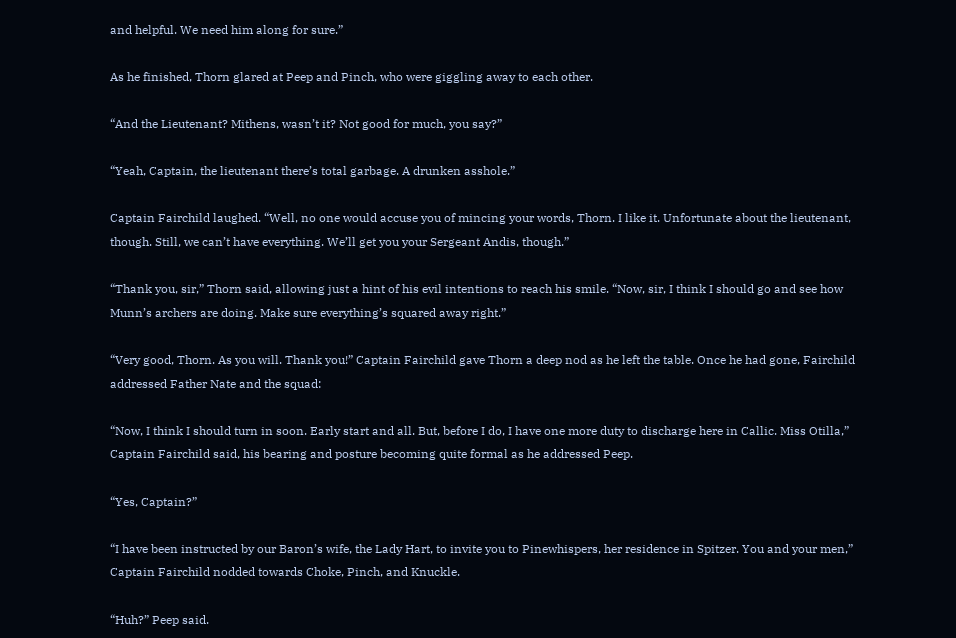and helpful. We need him along for sure.”

As he finished, Thorn glared at Peep and Pinch, who were giggling away to each other.

“And the Lieutenant? Mithens, wasn’t it? Not good for much, you say?”

“Yeah, Captain, the lieutenant there’s total garbage. A drunken asshole.”

Captain Fairchild laughed. “Well, no one would accuse you of mincing your words, Thorn. I like it. Unfortunate about the lieutenant, though. Still, we can’t have everything. We’ll get you your Sergeant Andis, though.”

“Thank you, sir,” Thorn said, allowing just a hint of his evil intentions to reach his smile. “Now, sir, I think I should go and see how Munn’s archers are doing. Make sure everything’s squared away right.”

“Very good, Thorn. As you will. Thank you!” Captain Fairchild gave Thorn a deep nod as he left the table. Once he had gone, Fairchild addressed Father Nate and the squad:

“Now, I think I should turn in soon. Early start and all. But, before I do, I have one more duty to discharge here in Callic. Miss Otilla,” Captain Fairchild said, his bearing and posture becoming quite formal as he addressed Peep.

“Yes, Captain?”

“I have been instructed by our Baron’s wife, the Lady Hart, to invite you to Pinewhispers, her residence in Spitzer. You and your men,” Captain Fairchild nodded towards Choke, Pinch, and Knuckle.

“Huh?” Peep said.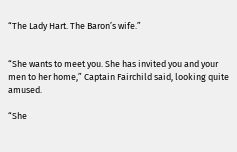“The Lady Hart. The Baron’s wife.”


“She wants to meet you. She has invited you and your men to her home,” Captain Fairchild said, looking quite amused.

“She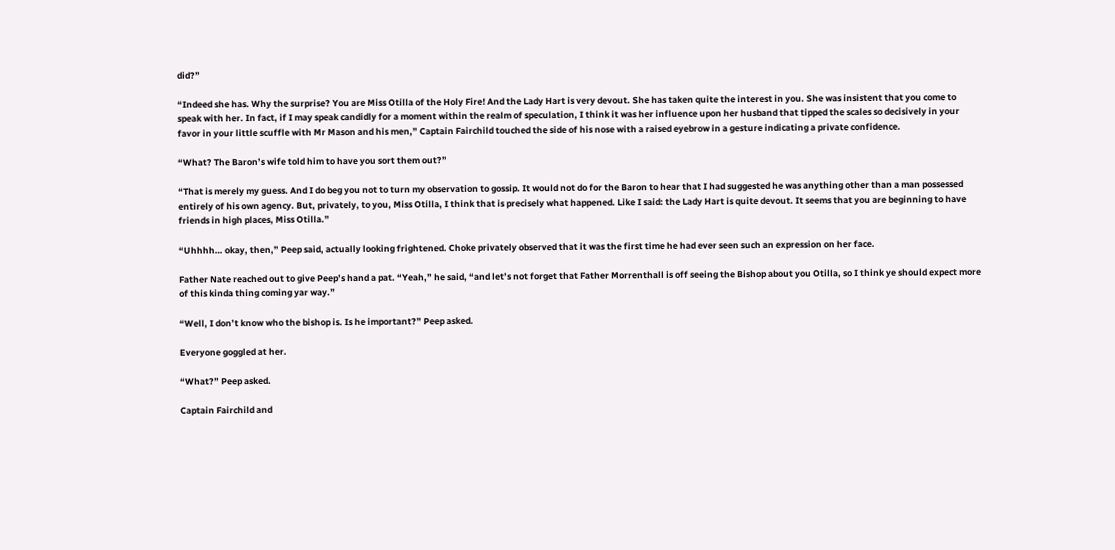did?”

“Indeed she has. Why the surprise? You are Miss Otilla of the Holy Fire! And the Lady Hart is very devout. She has taken quite the interest in you. She was insistent that you come to speak with her. In fact, if I may speak candidly for a moment within the realm of speculation, I think it was her influence upon her husband that tipped the scales so decisively in your favor in your little scuffle with Mr Mason and his men,” Captain Fairchild touched the side of his nose with a raised eyebrow in a gesture indicating a private confidence.

“What? The Baron’s wife told him to have you sort them out?”

“That is merely my guess. And I do beg you not to turn my observation to gossip. It would not do for the Baron to hear that I had suggested he was anything other than a man possessed entirely of his own agency. But, privately, to you, Miss Otilla, I think that is precisely what happened. Like I said: the Lady Hart is quite devout. It seems that you are beginning to have friends in high places, Miss Otilla.”

“Uhhhh… okay, then,” Peep said, actually looking frightened. Choke privately observed that it was the first time he had ever seen such an expression on her face.

Father Nate reached out to give Peep’s hand a pat. “Yeah,” he said, “and let’s not forget that Father Morrenthall is off seeing the Bishop about you Otilla, so I think ye should expect more of this kinda thing coming yar way.”

“Well, I don’t know who the bishop is. Is he important?” Peep asked.

Everyone goggled at her.

“What?” Peep asked.

Captain Fairchild and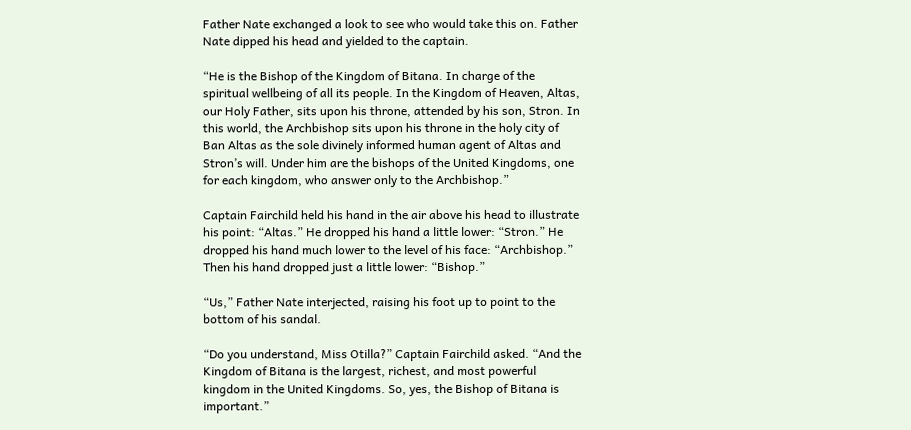Father Nate exchanged a look to see who would take this on. Father Nate dipped his head and yielded to the captain.

“He is the Bishop of the Kingdom of Bitana. In charge of the spiritual wellbeing of all its people. In the Kingdom of Heaven, Altas, our Holy Father, sits upon his throne, attended by his son, Stron. In this world, the Archbishop sits upon his throne in the holy city of Ban Altas as the sole divinely informed human agent of Altas and Stron’s will. Under him are the bishops of the United Kingdoms, one for each kingdom, who answer only to the Archbishop.”

Captain Fairchild held his hand in the air above his head to illustrate his point: “Altas.” He dropped his hand a little lower: “Stron.” He dropped his hand much lower to the level of his face: “Archbishop.” Then his hand dropped just a little lower: “Bishop.”

“Us,” Father Nate interjected, raising his foot up to point to the bottom of his sandal.

“Do you understand, Miss Otilla?” Captain Fairchild asked. “And the Kingdom of Bitana is the largest, richest, and most powerful kingdom in the United Kingdoms. So, yes, the Bishop of Bitana is important.”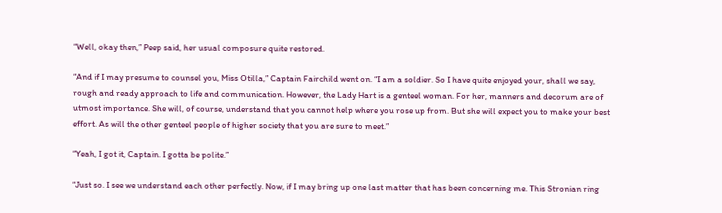“Well, okay then,” Peep said, her usual composure quite restored.

“And if I may presume to counsel you, Miss Otilla,” Captain Fairchild went on. “I am a soldier. So I have quite enjoyed your, shall we say, rough and ready approach to life and communication. However, the Lady Hart is a genteel woman. For her, manners and decorum are of utmost importance. She will, of course, understand that you cannot help where you rose up from. But she will expect you to make your best effort. As will the other genteel people of higher society that you are sure to meet.”

“Yeah, I got it, Captain. I gotta be polite.”

“Just so. I see we understand each other perfectly. Now, if I may bring up one last matter that has been concerning me. This Stronian ring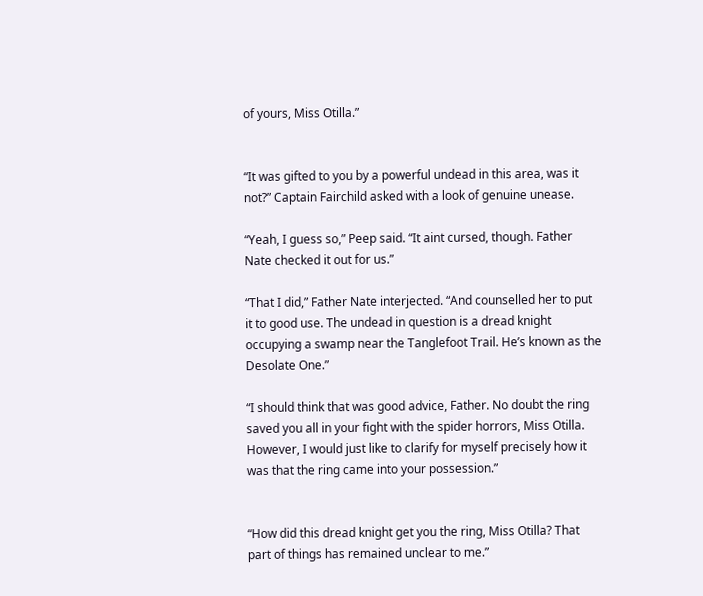of yours, Miss Otilla.”


“It was gifted to you by a powerful undead in this area, was it not?” Captain Fairchild asked with a look of genuine unease.

“Yeah, I guess so,” Peep said. “It aint cursed, though. Father Nate checked it out for us.”

“That I did,” Father Nate interjected. “And counselled her to put it to good use. The undead in question is a dread knight occupying a swamp near the Tanglefoot Trail. He’s known as the Desolate One.”

“I should think that was good advice, Father. No doubt the ring saved you all in your fight with the spider horrors, Miss Otilla. However, I would just like to clarify for myself precisely how it was that the ring came into your possession.”


“How did this dread knight get you the ring, Miss Otilla? That part of things has remained unclear to me.”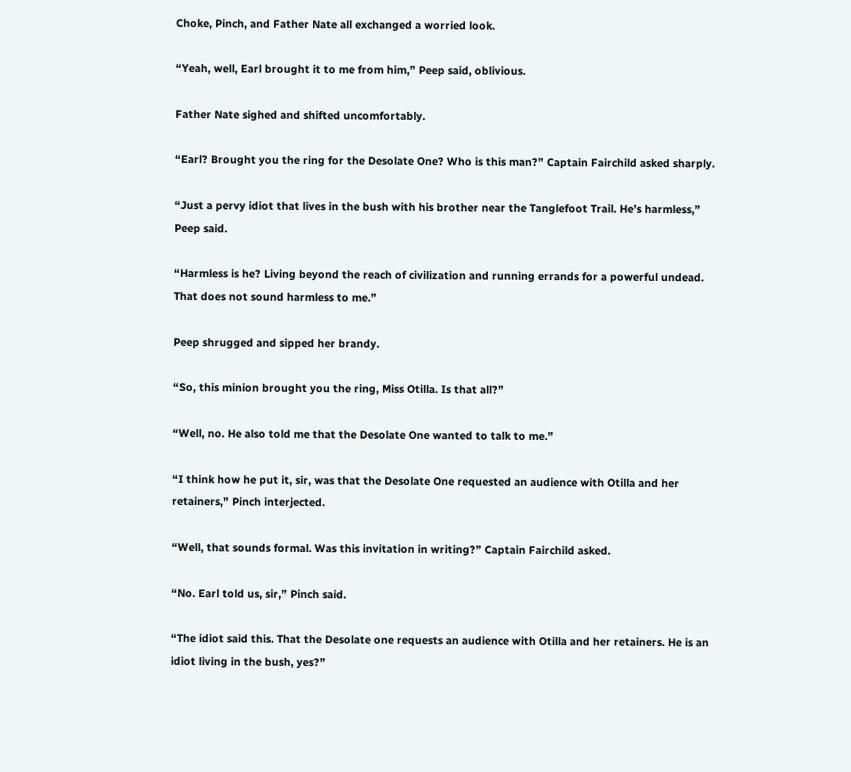Choke, Pinch, and Father Nate all exchanged a worried look.

“Yeah, well, Earl brought it to me from him,” Peep said, oblivious.

Father Nate sighed and shifted uncomfortably.

“Earl? Brought you the ring for the Desolate One? Who is this man?” Captain Fairchild asked sharply.

“Just a pervy idiot that lives in the bush with his brother near the Tanglefoot Trail. He’s harmless,” Peep said.

“Harmless is he? Living beyond the reach of civilization and running errands for a powerful undead. That does not sound harmless to me.”

Peep shrugged and sipped her brandy.

“So, this minion brought you the ring, Miss Otilla. Is that all?”

“Well, no. He also told me that the Desolate One wanted to talk to me.”

“I think how he put it, sir, was that the Desolate One requested an audience with Otilla and her retainers,” Pinch interjected.

“Well, that sounds formal. Was this invitation in writing?” Captain Fairchild asked.

“No. Earl told us, sir,” Pinch said.

“The idiot said this. That the Desolate one requests an audience with Otilla and her retainers. He is an idiot living in the bush, yes?”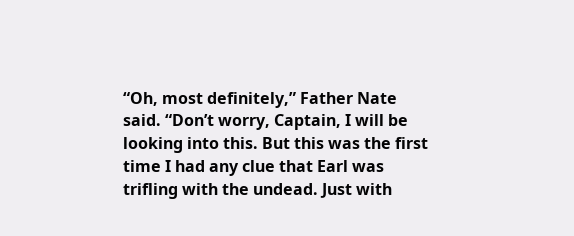“Oh, most definitely,” Father Nate said. “Don’t worry, Captain, I will be looking into this. But this was the first time I had any clue that Earl was trifling with the undead. Just with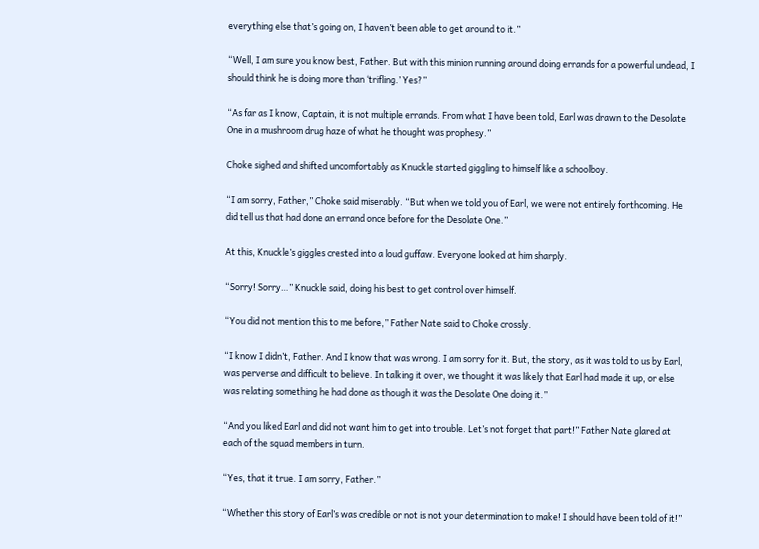everything else that’s going on, I haven’t been able to get around to it.”

“Well, I am sure you know best, Father. But with this minion running around doing errands for a powerful undead, I should think he is doing more than ‘trifling.’ Yes?”

“As far as I know, Captain, it is not multiple errands. From what I have been told, Earl was drawn to the Desolate One in a mushroom drug haze of what he thought was prophesy.”

Choke sighed and shifted uncomfortably as Knuckle started giggling to himself like a schoolboy.

“I am sorry, Father,” Choke said miserably. “But when we told you of Earl, we were not entirely forthcoming. He did tell us that had done an errand once before for the Desolate One.”

At this, Knuckle’s giggles crested into a loud guffaw. Everyone looked at him sharply.

“Sorry! Sorry…” Knuckle said, doing his best to get control over himself.

“You did not mention this to me before,” Father Nate said to Choke crossly.

“I know I didn’t, Father. And I know that was wrong. I am sorry for it. But, the story, as it was told to us by Earl, was perverse and difficult to believe. In talking it over, we thought it was likely that Earl had made it up, or else was relating something he had done as though it was the Desolate One doing it.”

“And you liked Earl and did not want him to get into trouble. Let’s not forget that part!” Father Nate glared at each of the squad members in turn.

“Yes, that it true. I am sorry, Father.”

“Whether this story of Earl’s was credible or not is not your determination to make! I should have been told of it!”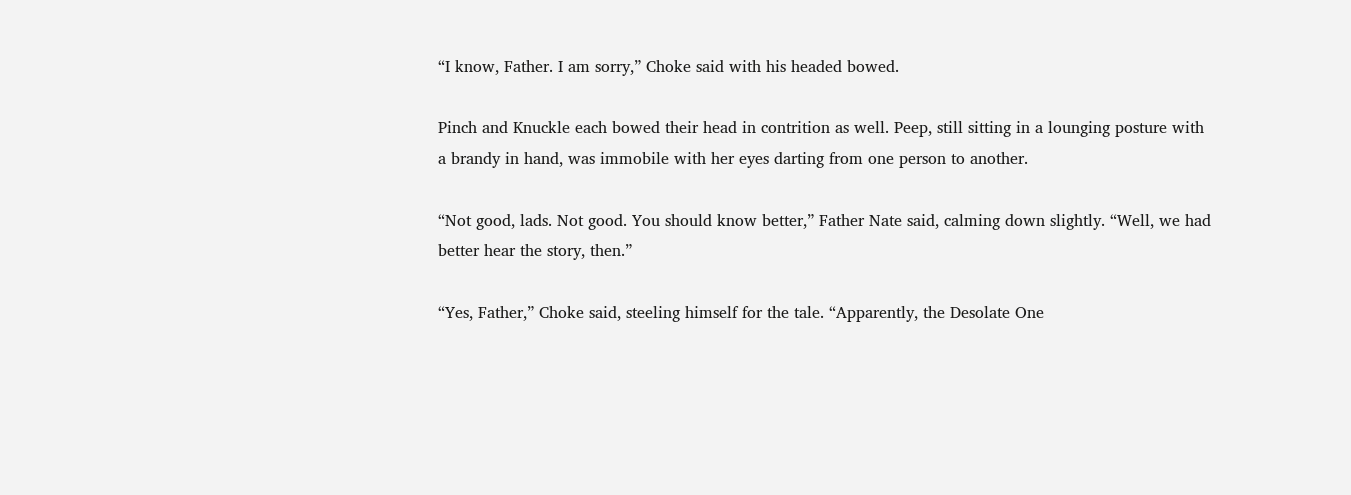“I know, Father. I am sorry,” Choke said with his headed bowed.

Pinch and Knuckle each bowed their head in contrition as well. Peep, still sitting in a lounging posture with a brandy in hand, was immobile with her eyes darting from one person to another.

“Not good, lads. Not good. You should know better,” Father Nate said, calming down slightly. “Well, we had better hear the story, then.”

“Yes, Father,” Choke said, steeling himself for the tale. “Apparently, the Desolate One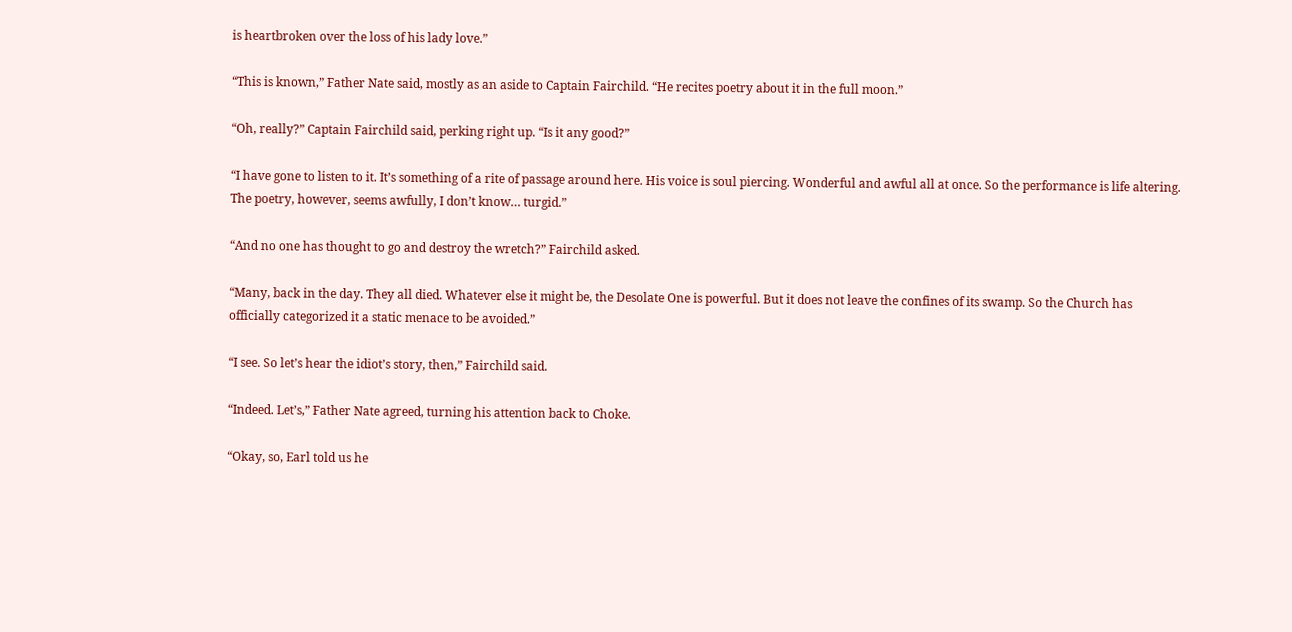is heartbroken over the loss of his lady love.”

“This is known,” Father Nate said, mostly as an aside to Captain Fairchild. “He recites poetry about it in the full moon.”

“Oh, really?” Captain Fairchild said, perking right up. “Is it any good?”

“I have gone to listen to it. It’s something of a rite of passage around here. His voice is soul piercing. Wonderful and awful all at once. So the performance is life altering. The poetry, however, seems awfully, I don’t know… turgid.”

“And no one has thought to go and destroy the wretch?” Fairchild asked.

“Many, back in the day. They all died. Whatever else it might be, the Desolate One is powerful. But it does not leave the confines of its swamp. So the Church has officially categorized it a static menace to be avoided.”

“I see. So let’s hear the idiot’s story, then,” Fairchild said.

“Indeed. Let’s,” Father Nate agreed, turning his attention back to Choke.

“Okay, so, Earl told us he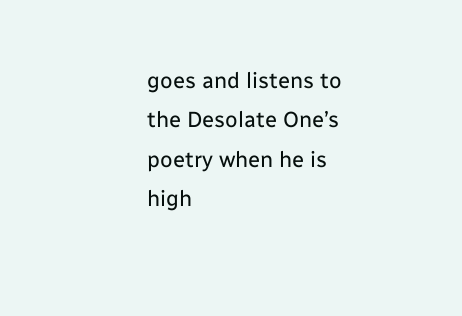goes and listens to the Desolate One’s poetry when he is high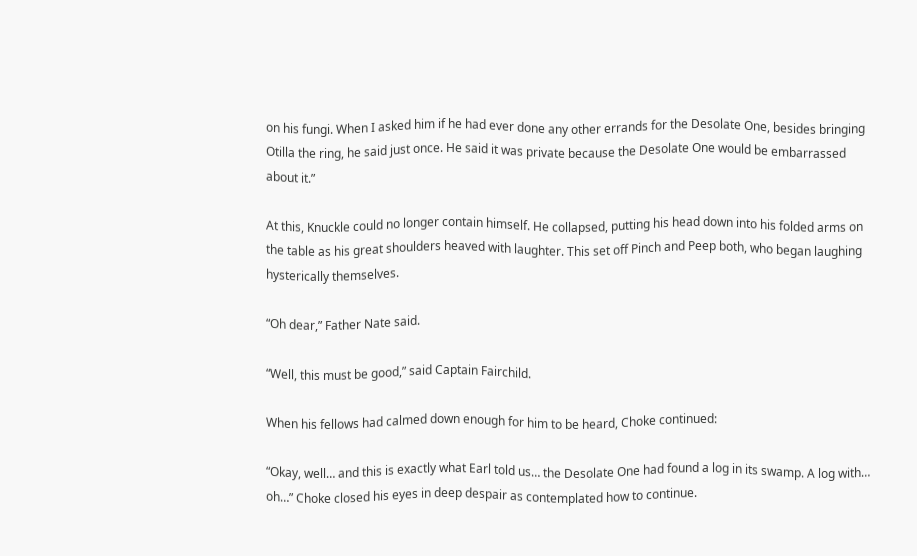on his fungi. When I asked him if he had ever done any other errands for the Desolate One, besides bringing Otilla the ring, he said just once. He said it was private because the Desolate One would be embarrassed about it.”

At this, Knuckle could no longer contain himself. He collapsed, putting his head down into his folded arms on the table as his great shoulders heaved with laughter. This set off Pinch and Peep both, who began laughing hysterically themselves.

“Oh dear,” Father Nate said.

“Well, this must be good,” said Captain Fairchild.

When his fellows had calmed down enough for him to be heard, Choke continued:

“Okay, well… and this is exactly what Earl told us… the Desolate One had found a log in its swamp. A log with… oh…” Choke closed his eyes in deep despair as contemplated how to continue.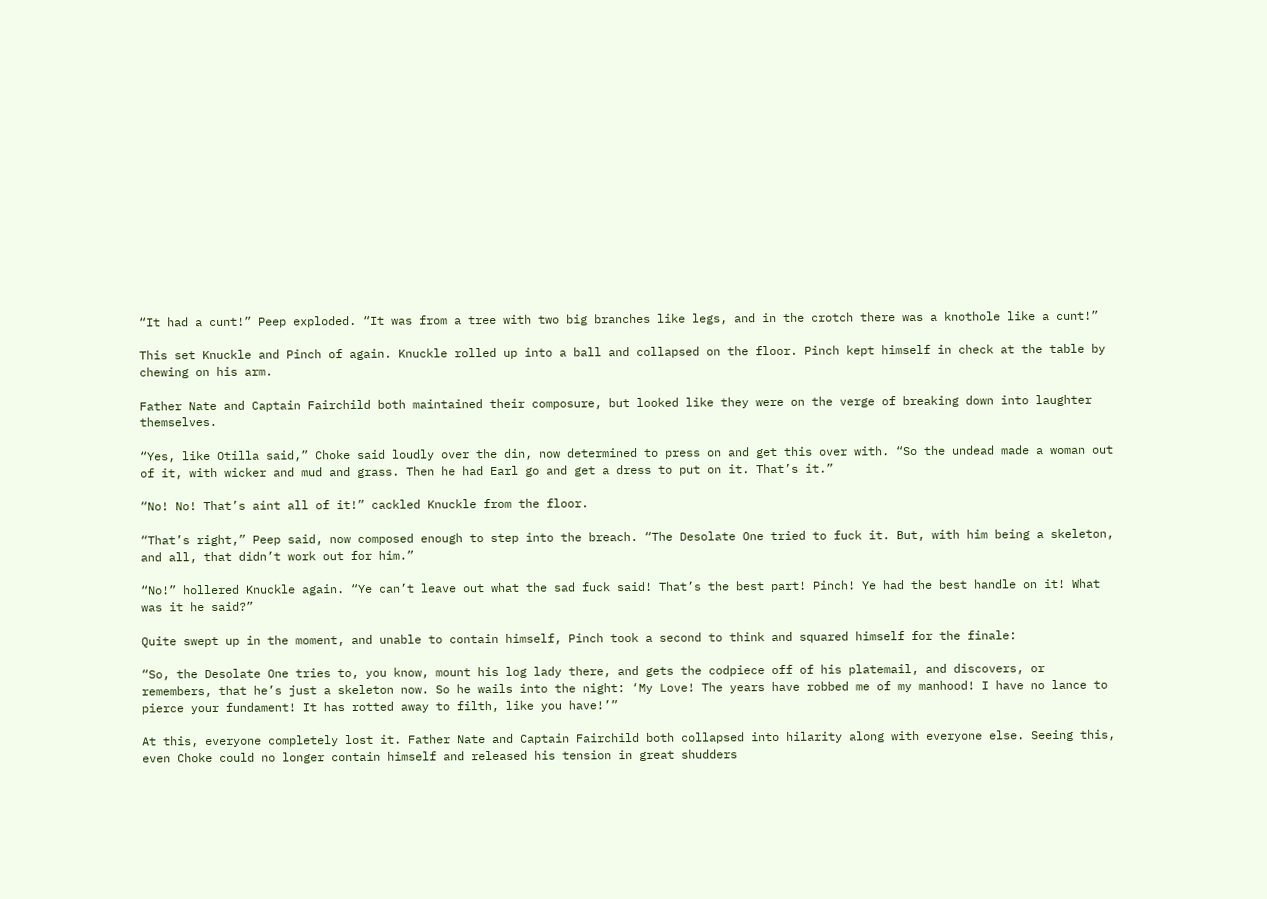“It had a cunt!” Peep exploded. “It was from a tree with two big branches like legs, and in the crotch there was a knothole like a cunt!”

This set Knuckle and Pinch of again. Knuckle rolled up into a ball and collapsed on the floor. Pinch kept himself in check at the table by chewing on his arm.

Father Nate and Captain Fairchild both maintained their composure, but looked like they were on the verge of breaking down into laughter themselves.

“Yes, like Otilla said,” Choke said loudly over the din, now determined to press on and get this over with. “So the undead made a woman out of it, with wicker and mud and grass. Then he had Earl go and get a dress to put on it. That’s it.”

“No! No! That’s aint all of it!” cackled Knuckle from the floor.

“That’s right,” Peep said, now composed enough to step into the breach. “The Desolate One tried to fuck it. But, with him being a skeleton, and all, that didn’t work out for him.”

“No!” hollered Knuckle again. “Ye can’t leave out what the sad fuck said! That’s the best part! Pinch! Ye had the best handle on it! What was it he said?”

Quite swept up in the moment, and unable to contain himself, Pinch took a second to think and squared himself for the finale:

“So, the Desolate One tries to, you know, mount his log lady there, and gets the codpiece off of his platemail, and discovers, or remembers, that he’s just a skeleton now. So he wails into the night: ‘My Love! The years have robbed me of my manhood! I have no lance to pierce your fundament! It has rotted away to filth, like you have!’”

At this, everyone completely lost it. Father Nate and Captain Fairchild both collapsed into hilarity along with everyone else. Seeing this, even Choke could no longer contain himself and released his tension in great shudders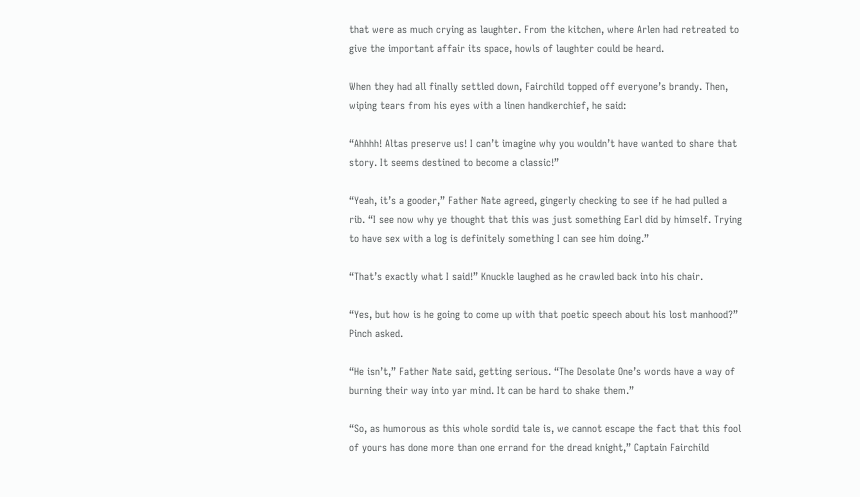that were as much crying as laughter. From the kitchen, where Arlen had retreated to give the important affair its space, howls of laughter could be heard.

When they had all finally settled down, Fairchild topped off everyone’s brandy. Then, wiping tears from his eyes with a linen handkerchief, he said:

“Ahhhh! Altas preserve us! I can’t imagine why you wouldn’t have wanted to share that story. It seems destined to become a classic!”

“Yeah, it’s a gooder,” Father Nate agreed, gingerly checking to see if he had pulled a rib. “I see now why ye thought that this was just something Earl did by himself. Trying to have sex with a log is definitely something I can see him doing.”

“That’s exactly what I said!” Knuckle laughed as he crawled back into his chair.

“Yes, but how is he going to come up with that poetic speech about his lost manhood?” Pinch asked.

“He isn’t,” Father Nate said, getting serious. “The Desolate One’s words have a way of burning their way into yar mind. It can be hard to shake them.”

“So, as humorous as this whole sordid tale is, we cannot escape the fact that this fool of yours has done more than one errand for the dread knight,” Captain Fairchild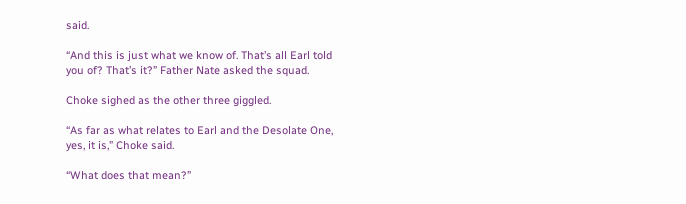said.

“And this is just what we know of. That’s all Earl told you of? That’s it?” Father Nate asked the squad.

Choke sighed as the other three giggled.

“As far as what relates to Earl and the Desolate One, yes, it is,” Choke said.

“What does that mean?”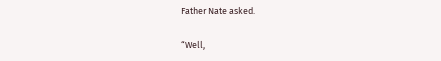Father Nate asked.

“Well,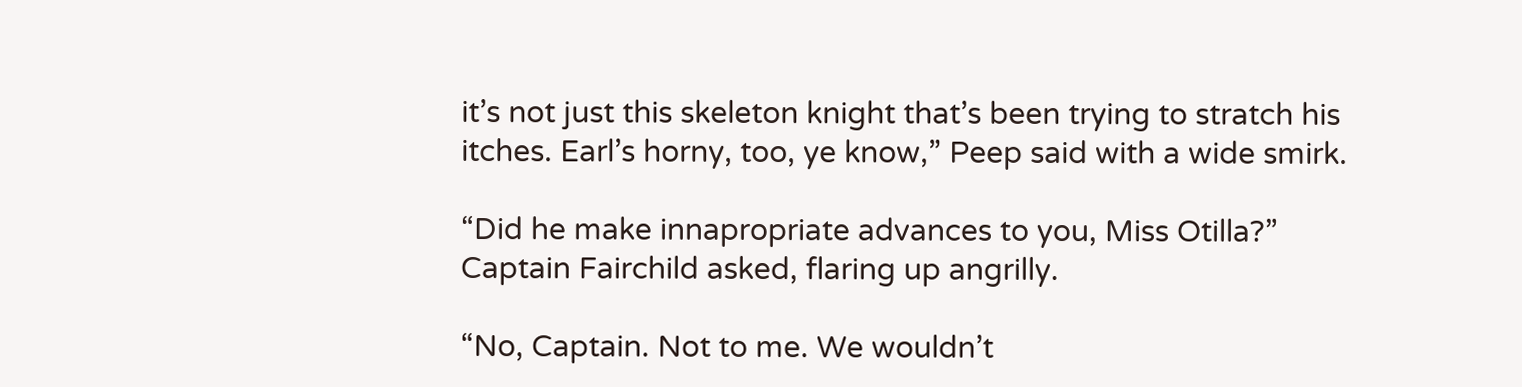it’s not just this skeleton knight that’s been trying to stratch his itches. Earl’s horny, too, ye know,” Peep said with a wide smirk.

“Did he make innapropriate advances to you, Miss Otilla?” Captain Fairchild asked, flaring up angrilly.

“No, Captain. Not to me. We wouldn’t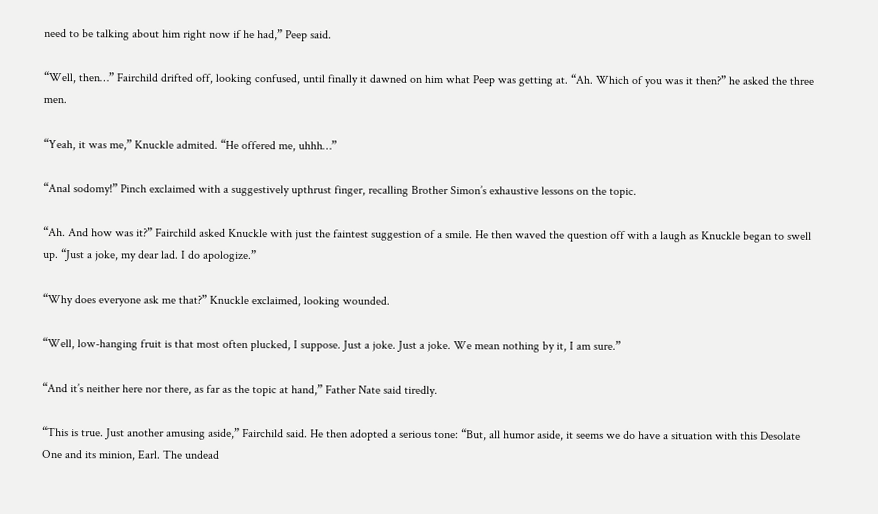need to be talking about him right now if he had,” Peep said.

“Well, then…” Fairchild drifted off, looking confused, until finally it dawned on him what Peep was getting at. “Ah. Which of you was it then?” he asked the three men.

“Yeah, it was me,” Knuckle admited. “He offered me, uhhh…”

“Anal sodomy!” Pinch exclaimed with a suggestively upthrust finger, recalling Brother Simon’s exhaustive lessons on the topic.

“Ah. And how was it?” Fairchild asked Knuckle with just the faintest suggestion of a smile. He then waved the question off with a laugh as Knuckle began to swell up. “Just a joke, my dear lad. I do apologize.”

“Why does everyone ask me that?” Knuckle exclaimed, looking wounded.

“Well, low-hanging fruit is that most often plucked, I suppose. Just a joke. Just a joke. We mean nothing by it, I am sure.”

“And it’s neither here nor there, as far as the topic at hand,” Father Nate said tiredly.

“This is true. Just another amusing aside,” Fairchild said. He then adopted a serious tone: “But, all humor aside, it seems we do have a situation with this Desolate One and its minion, Earl. The undead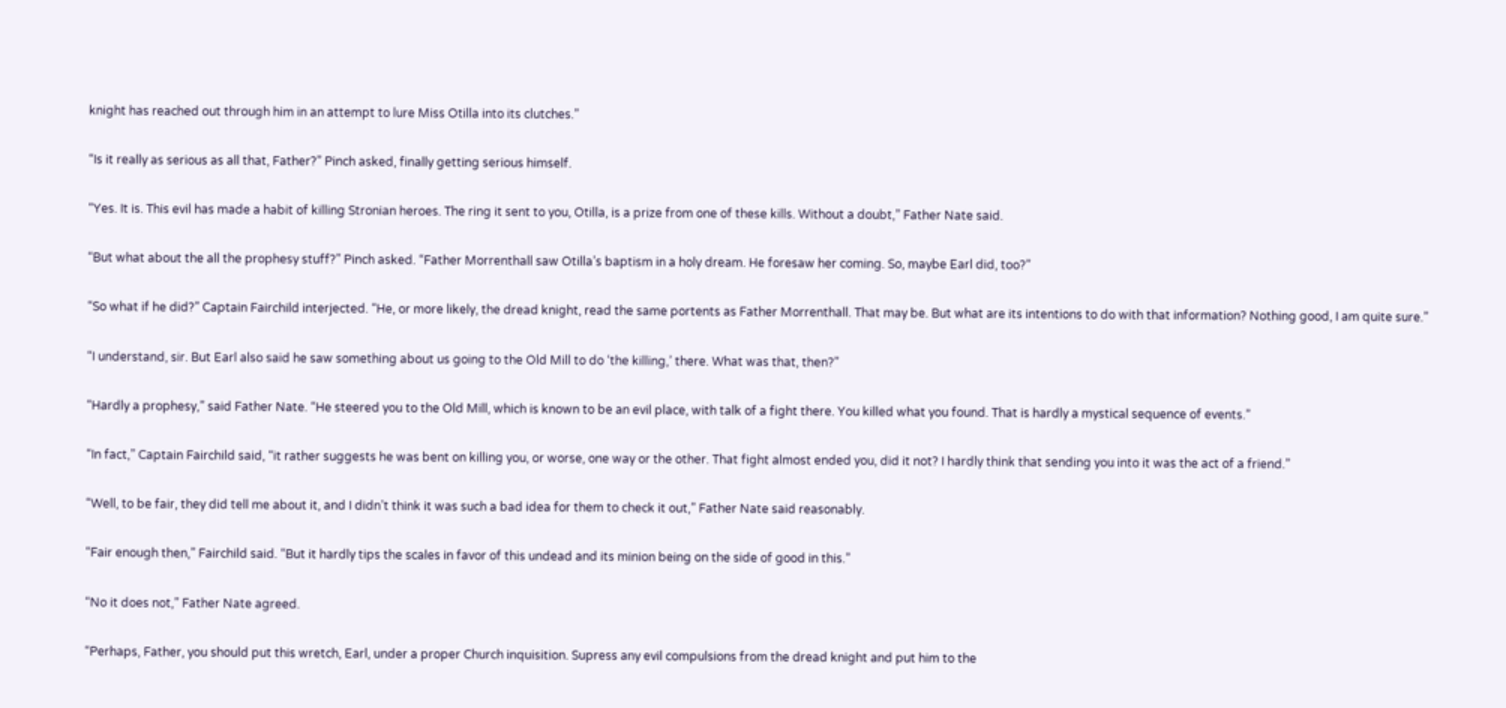knight has reached out through him in an attempt to lure Miss Otilla into its clutches.”

“Is it really as serious as all that, Father?” Pinch asked, finally getting serious himself.

“Yes. It is. This evil has made a habit of killing Stronian heroes. The ring it sent to you, Otilla, is a prize from one of these kills. Without a doubt,” Father Nate said.

“But what about the all the prophesy stuff?” Pinch asked. “Father Morrenthall saw Otilla’s baptism in a holy dream. He foresaw her coming. So, maybe Earl did, too?”

“So what if he did?” Captain Fairchild interjected. “He, or more likely, the dread knight, read the same portents as Father Morrenthall. That may be. But what are its intentions to do with that information? Nothing good, I am quite sure.”

“I understand, sir. But Earl also said he saw something about us going to the Old Mill to do ‘the killing,’ there. What was that, then?”

“Hardly a prophesy,” said Father Nate. “He steered you to the Old Mill, which is known to be an evil place, with talk of a fight there. You killed what you found. That is hardly a mystical sequence of events.”

“In fact,” Captain Fairchild said, “it rather suggests he was bent on killing you, or worse, one way or the other. That fight almost ended you, did it not? I hardly think that sending you into it was the act of a friend.”

“Well, to be fair, they did tell me about it, and I didn’t think it was such a bad idea for them to check it out,” Father Nate said reasonably.

“Fair enough then,” Fairchild said. “But it hardly tips the scales in favor of this undead and its minion being on the side of good in this.”

“No it does not,” Father Nate agreed.

“Perhaps, Father, you should put this wretch, Earl, under a proper Church inquisition. Supress any evil compulsions from the dread knight and put him to the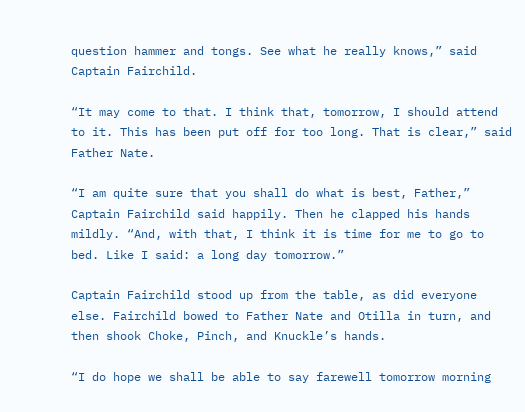question hammer and tongs. See what he really knows,” said Captain Fairchild.

“It may come to that. I think that, tomorrow, I should attend to it. This has been put off for too long. That is clear,” said Father Nate.

“I am quite sure that you shall do what is best, Father,” Captain Fairchild said happily. Then he clapped his hands mildly. “And, with that, I think it is time for me to go to bed. Like I said: a long day tomorrow.”

Captain Fairchild stood up from the table, as did everyone else. Fairchild bowed to Father Nate and Otilla in turn, and then shook Choke, Pinch, and Knuckle’s hands.

“I do hope we shall be able to say farewell tomorrow morning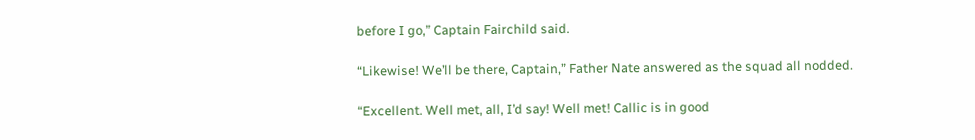before I go,” Captain Fairchild said.

“Likewise! We’ll be there, Captain,” Father Nate answered as the squad all nodded.

“Excellent. Well met, all, I’d say! Well met! Callic is in good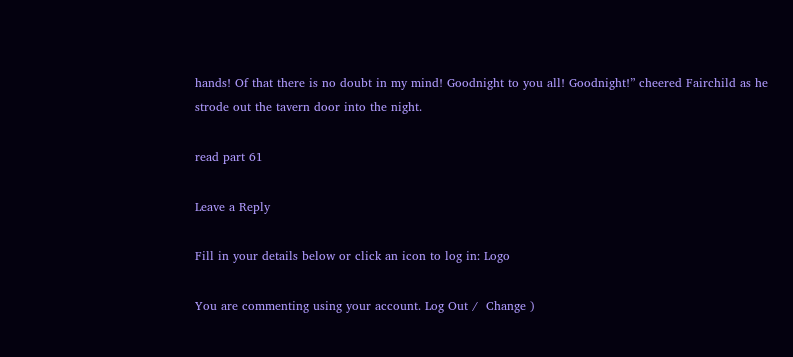hands! Of that there is no doubt in my mind! Goodnight to you all! Goodnight!” cheered Fairchild as he strode out the tavern door into the night.

read part 61

Leave a Reply

Fill in your details below or click an icon to log in: Logo

You are commenting using your account. Log Out /  Change )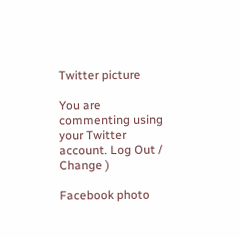Twitter picture

You are commenting using your Twitter account. Log Out /  Change )

Facebook photo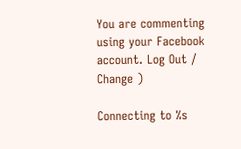You are commenting using your Facebook account. Log Out /  Change )

Connecting to %s